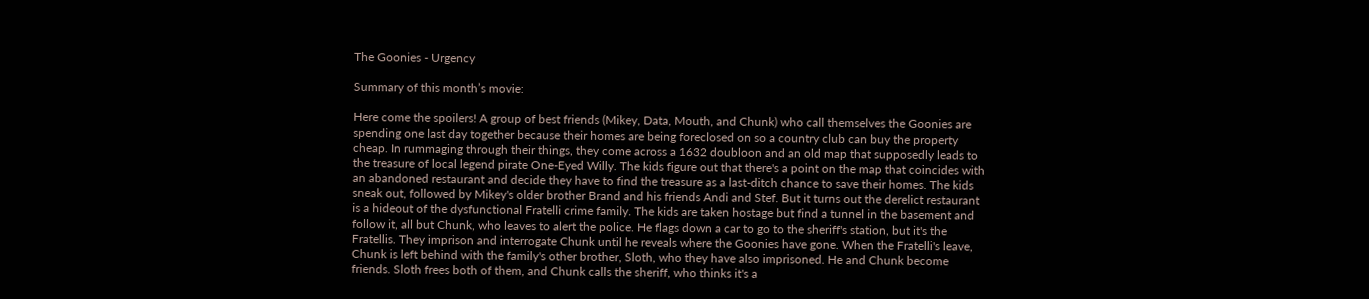The Goonies - Urgency

Summary of this month’s movie:

Here come the spoilers! A group of best friends (Mikey, Data, Mouth, and Chunk) who call themselves the Goonies are spending one last day together because their homes are being foreclosed on so a country club can buy the property cheap. In rummaging through their things, they come across a 1632 doubloon and an old map that supposedly leads to the treasure of local legend pirate One-Eyed Willy. The kids figure out that there's a point on the map that coincides with an abandoned restaurant and decide they have to find the treasure as a last-ditch chance to save their homes. The kids sneak out, followed by Mikey's older brother Brand and his friends Andi and Stef. But it turns out the derelict restaurant is a hideout of the dysfunctional Fratelli crime family. The kids are taken hostage but find a tunnel in the basement and follow it, all but Chunk, who leaves to alert the police. He flags down a car to go to the sheriff's station, but it's the Fratellis. They imprison and interrogate Chunk until he reveals where the Goonies have gone. When the Fratelli's leave, Chunk is left behind with the family's other brother, Sloth, who they have also imprisoned. He and Chunk become friends. Sloth frees both of them, and Chunk calls the sheriff, who thinks it's a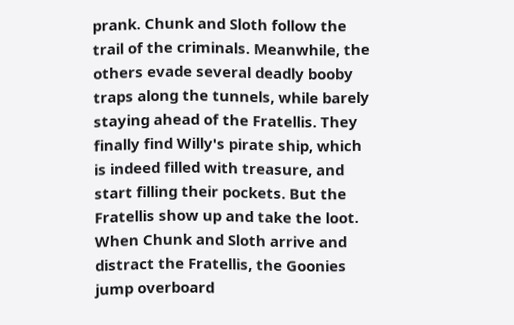prank. Chunk and Sloth follow the trail of the criminals. Meanwhile, the others evade several deadly booby traps along the tunnels, while barely staying ahead of the Fratellis. They finally find Willy's pirate ship, which is indeed filled with treasure, and start filling their pockets. But the Fratellis show up and take the loot. When Chunk and Sloth arrive and distract the Fratellis, the Goonies jump overboard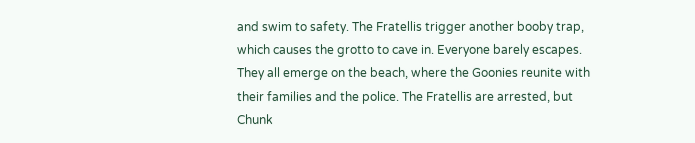and swim to safety. The Fratellis trigger another booby trap, which causes the grotto to cave in. Everyone barely escapes. They all emerge on the beach, where the Goonies reunite with their families and the police. The Fratellis are arrested, but Chunk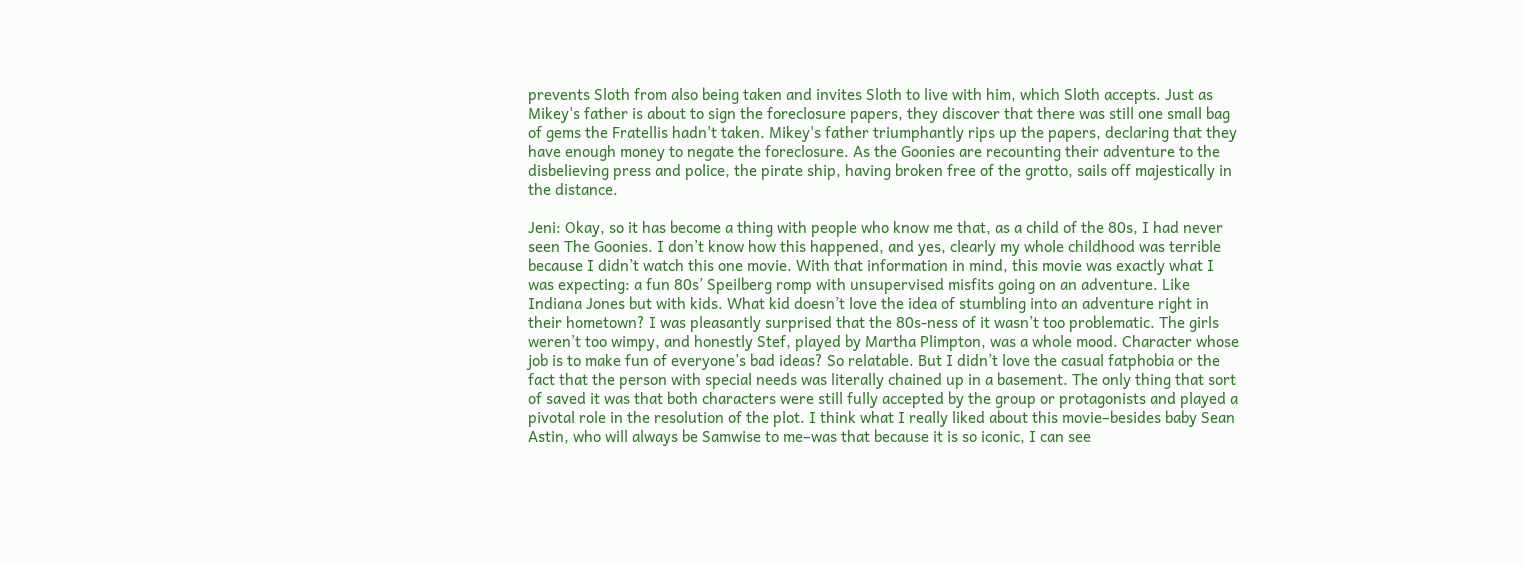prevents Sloth from also being taken and invites Sloth to live with him, which Sloth accepts. Just as Mikey's father is about to sign the foreclosure papers, they discover that there was still one small bag of gems the Fratellis hadn't taken. Mikey's father triumphantly rips up the papers, declaring that they have enough money to negate the foreclosure. As the Goonies are recounting their adventure to the disbelieving press and police, the pirate ship, having broken free of the grotto, sails off majestically in the distance.

Jeni: Okay, so it has become a thing with people who know me that, as a child of the 80s, I had never seen The Goonies. I don’t know how this happened, and yes, clearly my whole childhood was terrible because I didn’t watch this one movie. With that information in mind, this movie was exactly what I was expecting: a fun 80s’ Speilberg romp with unsupervised misfits going on an adventure. Like Indiana Jones but with kids. What kid doesn’t love the idea of stumbling into an adventure right in their hometown? I was pleasantly surprised that the 80s-ness of it wasn’t too problematic. The girls weren’t too wimpy, and honestly Stef, played by Martha Plimpton, was a whole mood. Character whose job is to make fun of everyone’s bad ideas? So relatable. But I didn’t love the casual fatphobia or the fact that the person with special needs was literally chained up in a basement. The only thing that sort of saved it was that both characters were still fully accepted by the group or protagonists and played a pivotal role in the resolution of the plot. I think what I really liked about this movie–besides baby Sean Astin, who will always be Samwise to me–was that because it is so iconic, I can see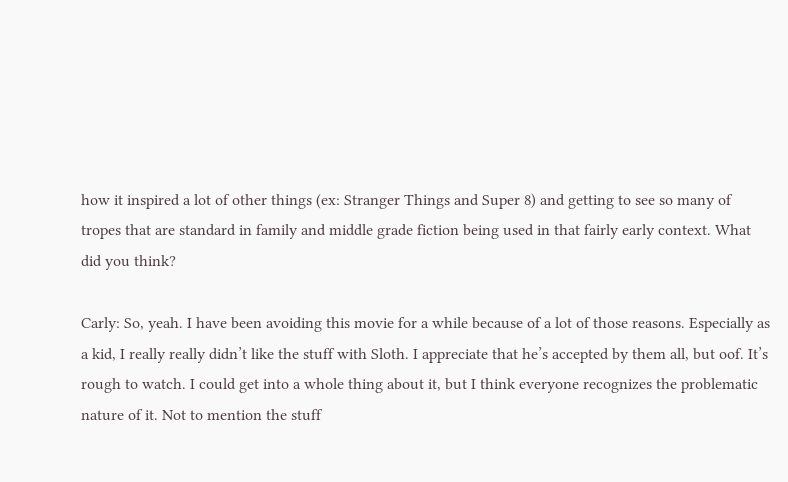how it inspired a lot of other things (ex: Stranger Things and Super 8) and getting to see so many of tropes that are standard in family and middle grade fiction being used in that fairly early context. What did you think?

Carly: So, yeah. I have been avoiding this movie for a while because of a lot of those reasons. Especially as a kid, I really really didn’t like the stuff with Sloth. I appreciate that he’s accepted by them all, but oof. It’s rough to watch. I could get into a whole thing about it, but I think everyone recognizes the problematic nature of it. Not to mention the stuff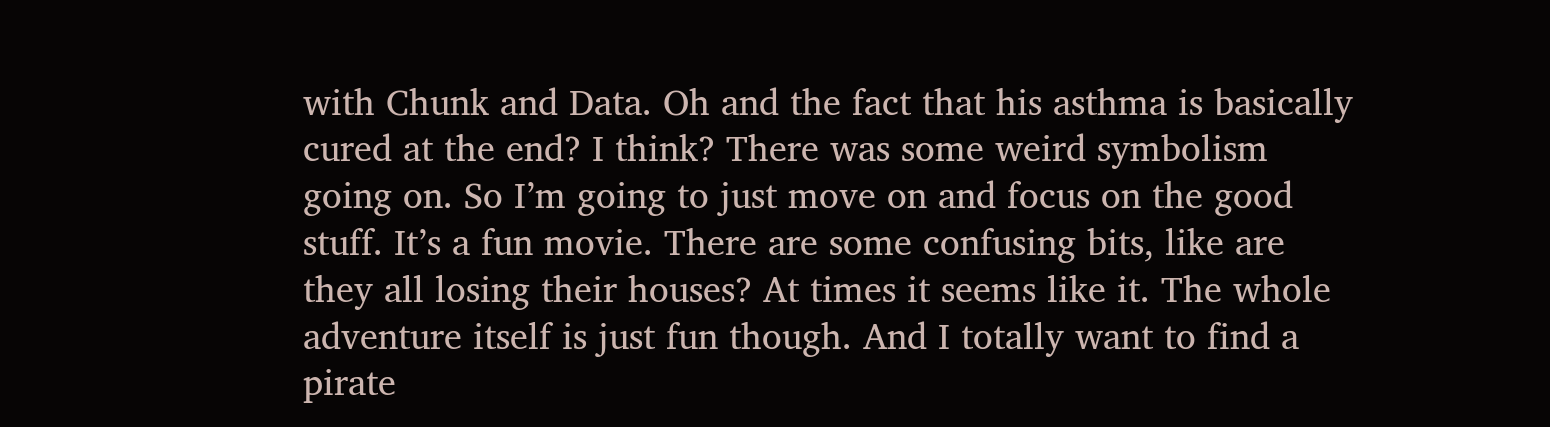with Chunk and Data. Oh and the fact that his asthma is basically cured at the end? I think? There was some weird symbolism going on. So I’m going to just move on and focus on the good stuff. It’s a fun movie. There are some confusing bits, like are they all losing their houses? At times it seems like it. The whole adventure itself is just fun though. And I totally want to find a pirate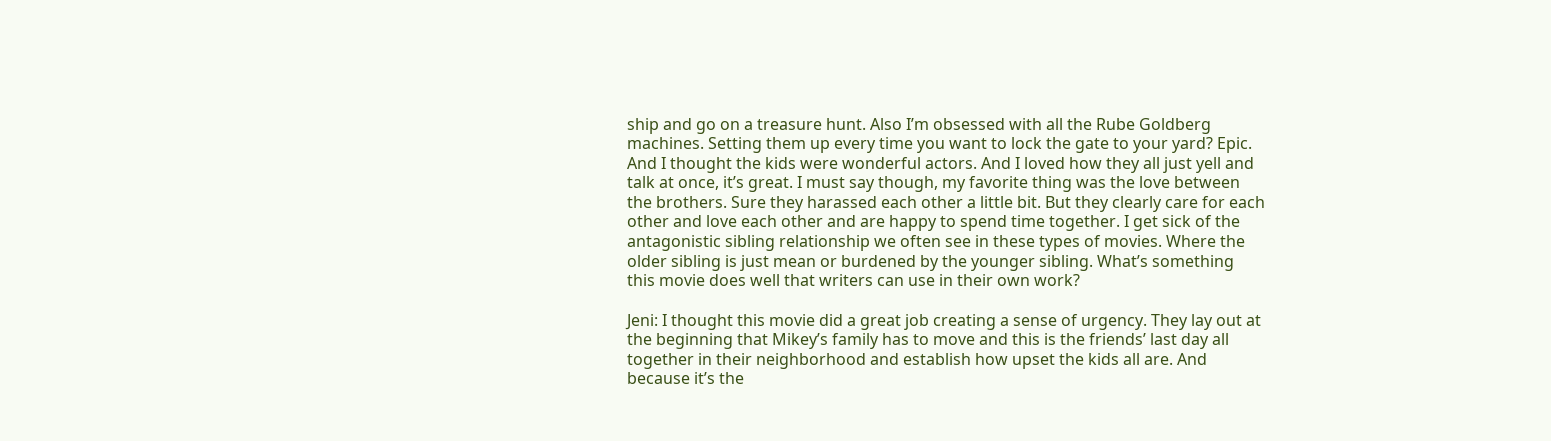ship and go on a treasure hunt. Also I’m obsessed with all the Rube Goldberg machines. Setting them up every time you want to lock the gate to your yard? Epic. And I thought the kids were wonderful actors. And I loved how they all just yell and talk at once, it’s great. I must say though, my favorite thing was the love between the brothers. Sure they harassed each other a little bit. But they clearly care for each other and love each other and are happy to spend time together. I get sick of the antagonistic sibling relationship we often see in these types of movies. Where the older sibling is just mean or burdened by the younger sibling. What’s something this movie does well that writers can use in their own work?

Jeni: I thought this movie did a great job creating a sense of urgency. They lay out at the beginning that Mikey’s family has to move and this is the friends’ last day all together in their neighborhood and establish how upset the kids all are. And because it’s the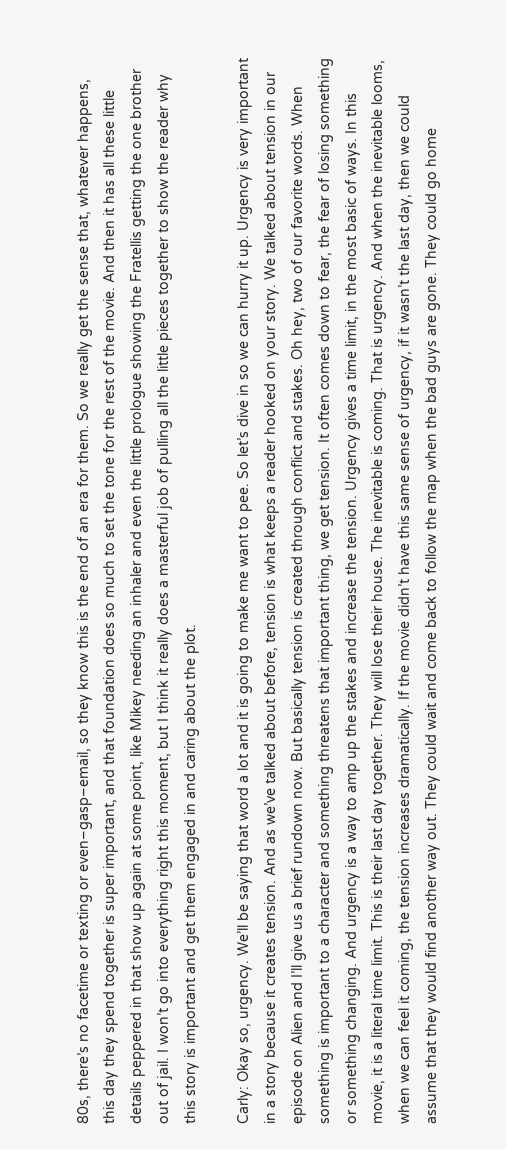80s, there’s no facetime or texting or even–gasp–email, so they know this is the end of an era for them. So we really get the sense that, whatever happens, this day they spend together is super important, and that foundation does so much to set the tone for the rest of the movie. And then it has all these little details peppered in that show up again at some point, like Mikey needing an inhaler and even the little prologue showing the Fratellis getting the one brother out of jail. I won’t go into everything right this moment, but I think it really does a masterful job of pulling all the little pieces together to show the reader why this story is important and get them engaged in and caring about the plot.

Carly: Okay so, urgency. We’ll be saying that word a lot and it is going to make me want to pee. So let’s dive in so we can hurry it up. Urgency is very important in a story because it creates tension. And as we’ve talked about before, tension is what keeps a reader hooked on your story. We talked about tension in our episode on Alien and I’ll give us a brief rundown now. But basically tension is created through conflict and stakes. Oh hey, two of our favorite words. When something is important to a character and something threatens that important thing, we get tension. It often comes down to fear, the fear of losing something or something changing. And urgency is a way to amp up the stakes and increase the tension. Urgency gives a time limit, in the most basic of ways. In this movie, it is a literal time limit. This is their last day together. They will lose their house. The inevitable is coming. That is urgency. And when the inevitable looms, when we can feel it coming, the tension increases dramatically. If the movie didn’t have this same sense of urgency, if it wasn’t the last day, then we could assume that they would find another way out. They could wait and come back to follow the map when the bad guys are gone. They could go home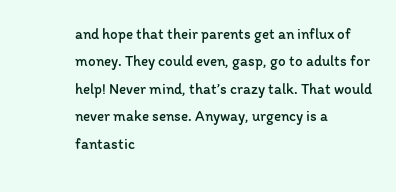and hope that their parents get an influx of money. They could even, gasp, go to adults for help! Never mind, that’s crazy talk. That would never make sense. Anyway, urgency is a fantastic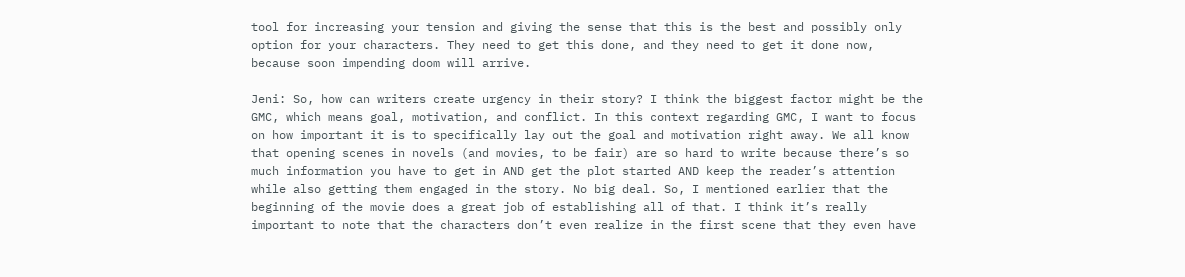tool for increasing your tension and giving the sense that this is the best and possibly only option for your characters. They need to get this done, and they need to get it done now, because soon impending doom will arrive.

Jeni: So, how can writers create urgency in their story? I think the biggest factor might be the GMC, which means goal, motivation, and conflict. In this context regarding GMC, I want to focus on how important it is to specifically lay out the goal and motivation right away. We all know that opening scenes in novels (and movies, to be fair) are so hard to write because there’s so much information you have to get in AND get the plot started AND keep the reader’s attention while also getting them engaged in the story. No big deal. So, I mentioned earlier that the beginning of the movie does a great job of establishing all of that. I think it’s really important to note that the characters don’t even realize in the first scene that they even have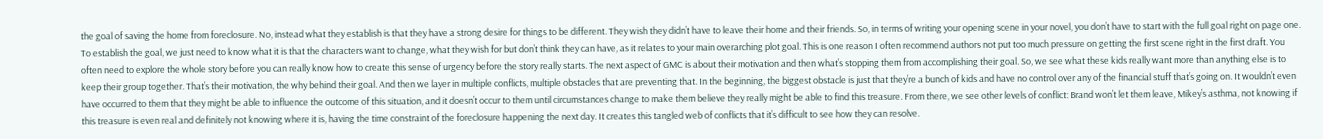the goal of saving the home from foreclosure. No, instead what they establish is that they have a strong desire for things to be different. They wish they didn’t have to leave their home and their friends. So, in terms of writing your opening scene in your novel, you don’t have to start with the full goal right on page one. To establish the goal, we just need to know what it is that the characters want to change, what they wish for but don’t think they can have, as it relates to your main overarching plot goal. This is one reason I often recommend authors not put too much pressure on getting the first scene right in the first draft. You often need to explore the whole story before you can really know how to create this sense of urgency before the story really starts. The next aspect of GMC is about their motivation and then what’s stopping them from accomplishing their goal. So, we see what these kids really want more than anything else is to keep their group together. That’s their motivation, the why behind their goal. And then we layer in multiple conflicts, multiple obstacles that are preventing that. In the beginning, the biggest obstacle is just that they’re a bunch of kids and have no control over any of the financial stuff that’s going on. It wouldn’t even have occurred to them that they might be able to influence the outcome of this situation, and it doesn’t occur to them until circumstances change to make them believe they really might be able to find this treasure. From there, we see other levels of conflict: Brand won’t let them leave, Mikey’s asthma, not knowing if this treasure is even real and definitely not knowing where it is, having the time constraint of the foreclosure happening the next day. It creates this tangled web of conflicts that it’s difficult to see how they can resolve.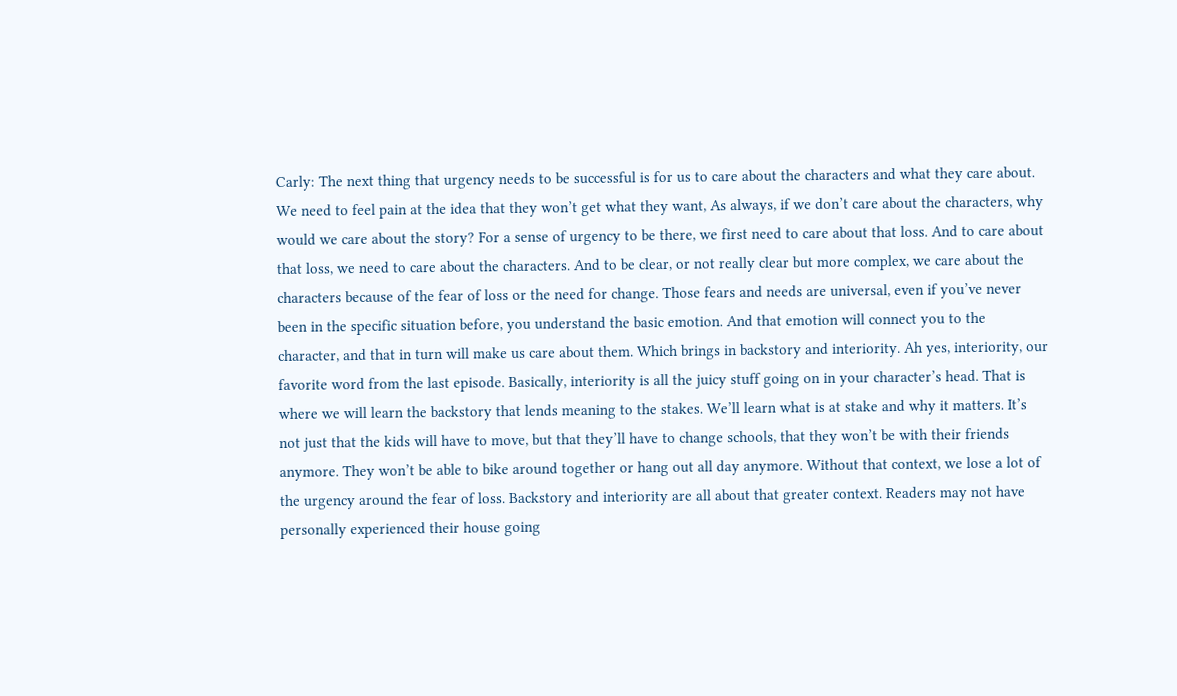Carly: The next thing that urgency needs to be successful is for us to care about the characters and what they care about. We need to feel pain at the idea that they won’t get what they want, As always, if we don’t care about the characters, why would we care about the story? For a sense of urgency to be there, we first need to care about that loss. And to care about that loss, we need to care about the characters. And to be clear, or not really clear but more complex, we care about the characters because of the fear of loss or the need for change. Those fears and needs are universal, even if you’ve never been in the specific situation before, you understand the basic emotion. And that emotion will connect you to the character, and that in turn will make us care about them. Which brings in backstory and interiority. Ah yes, interiority, our favorite word from the last episode. Basically, interiority is all the juicy stuff going on in your character’s head. That is where we will learn the backstory that lends meaning to the stakes. We’ll learn what is at stake and why it matters. It’s not just that the kids will have to move, but that they’ll have to change schools, that they won’t be with their friends anymore. They won’t be able to bike around together or hang out all day anymore. Without that context, we lose a lot of the urgency around the fear of loss. Backstory and interiority are all about that greater context. Readers may not have personally experienced their house going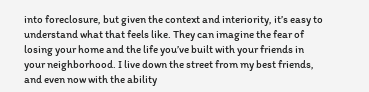into foreclosure, but given the context and interiority, it’s easy to understand what that feels like. They can imagine the fear of losing your home and the life you’ve built with your friends in your neighborhood. I live down the street from my best friends, and even now with the ability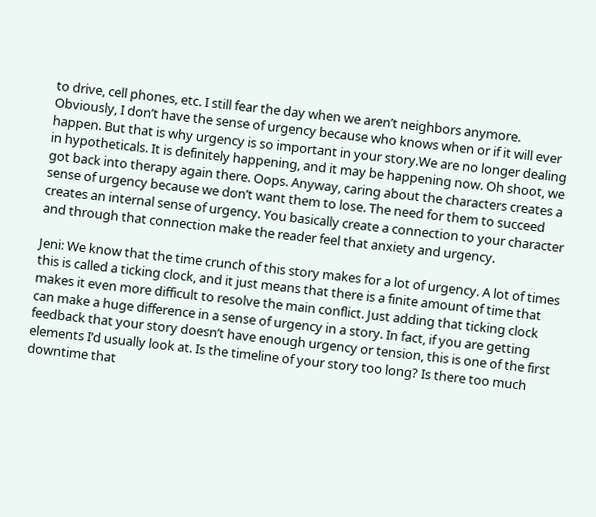to drive, cell phones, etc. I still fear the day when we aren’t neighbors anymore. Obviously, I don’t have the sense of urgency because who knows when or if it will ever happen. But that is why urgency is so important in your story.We are no longer dealing in hypotheticals. It is definitely happening, and it may be happening now. Oh shoot, we got back into therapy again there. Oops. Anyway, caring about the characters creates a sense of urgency because we don’t want them to lose. The need for them to succeed creates an internal sense of urgency. You basically create a connection to your character and through that connection make the reader feel that anxiety and urgency.

Jeni: We know that the time crunch of this story makes for a lot of urgency. A lot of times this is called a ticking clock, and it just means that there is a finite amount of time that makes it even more difficult to resolve the main conflict. Just adding that ticking clock can make a huge difference in a sense of urgency in a story. In fact, if you are getting feedback that your story doesn’t have enough urgency or tension, this is one of the first elements I’d usually look at. Is the timeline of your story too long? Is there too much downtime that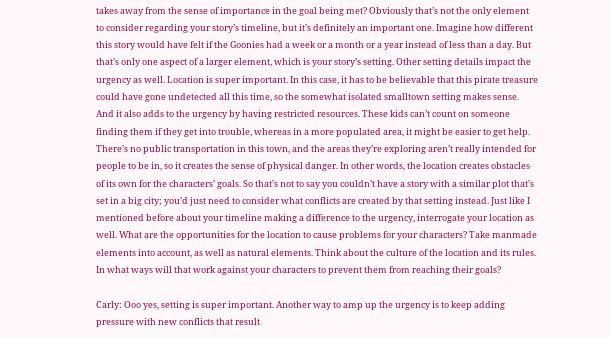takes away from the sense of importance in the goal being met? Obviously that’s not the only element to consider regarding your story’s timeline, but it’s definitely an important one. Imagine how different this story would have felt if the Goonies had a week or a month or a year instead of less than a day. But that’s only one aspect of a larger element, which is your story’s setting. Other setting details impact the urgency as well. Location is super important. In this case, it has to be believable that this pirate treasure could have gone undetected all this time, so the somewhat isolated smalltown setting makes sense. And it also adds to the urgency by having restricted resources. These kids can’t count on someone finding them if they get into trouble, whereas in a more populated area, it might be easier to get help. There’s no public transportation in this town, and the areas they’re exploring aren’t really intended for people to be in, so it creates the sense of physical danger. In other words, the location creates obstacles of its own for the characters’ goals. So that’s not to say you couldn’t have a story with a similar plot that’s set in a big city; you’d just need to consider what conflicts are created by that setting instead. Just like I mentioned before about your timeline making a difference to the urgency, interrogate your location as well. What are the opportunities for the location to cause problems for your characters? Take manmade elements into account, as well as natural elements. Think about the culture of the location and its rules. In what ways will that work against your characters to prevent them from reaching their goals?

Carly: Ooo yes, setting is super important. Another way to amp up the urgency is to keep adding pressure with new conflicts that result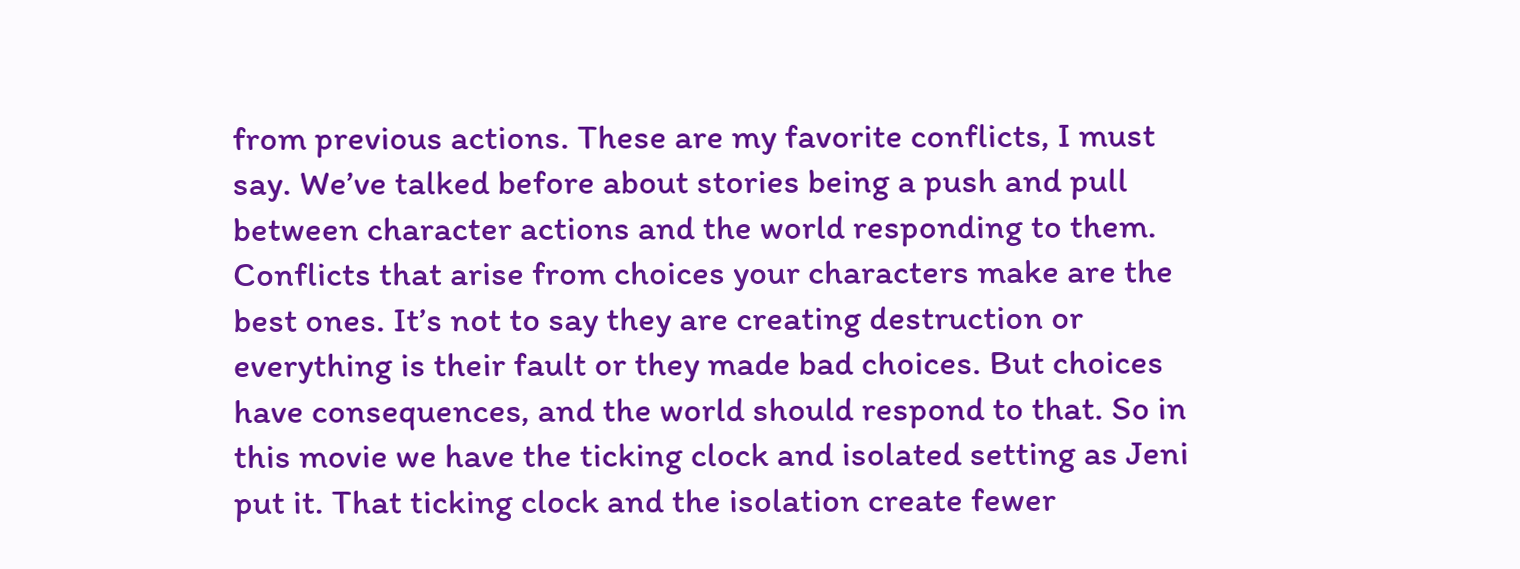from previous actions. These are my favorite conflicts, I must say. We’ve talked before about stories being a push and pull between character actions and the world responding to them. Conflicts that arise from choices your characters make are the best ones. It’s not to say they are creating destruction or everything is their fault or they made bad choices. But choices have consequences, and the world should respond to that. So in this movie we have the ticking clock and isolated setting as Jeni put it. That ticking clock and the isolation create fewer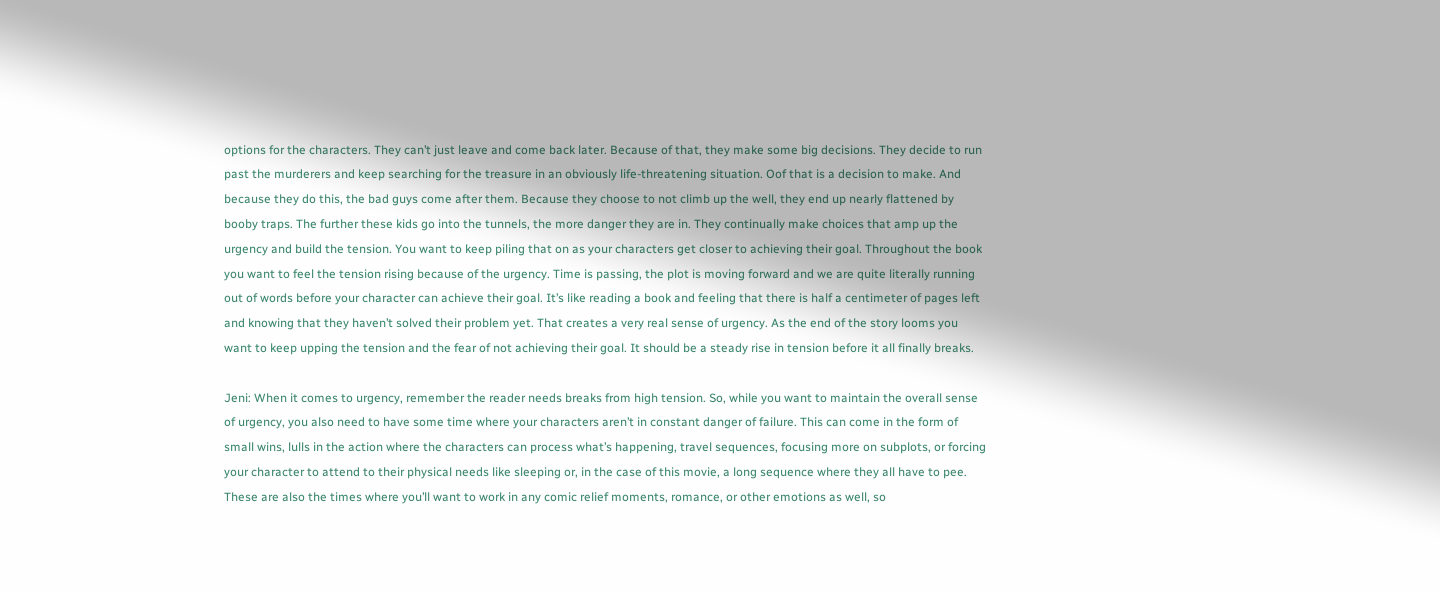options for the characters. They can’t just leave and come back later. Because of that, they make some big decisions. They decide to run past the murderers and keep searching for the treasure in an obviously life-threatening situation. Oof that is a decision to make. And because they do this, the bad guys come after them. Because they choose to not climb up the well, they end up nearly flattened by booby traps. The further these kids go into the tunnels, the more danger they are in. They continually make choices that amp up the urgency and build the tension. You want to keep piling that on as your characters get closer to achieving their goal. Throughout the book you want to feel the tension rising because of the urgency. Time is passing, the plot is moving forward and we are quite literally running out of words before your character can achieve their goal. It’s like reading a book and feeling that there is half a centimeter of pages left and knowing that they haven’t solved their problem yet. That creates a very real sense of urgency. As the end of the story looms you want to keep upping the tension and the fear of not achieving their goal. It should be a steady rise in tension before it all finally breaks.

Jeni: When it comes to urgency, remember the reader needs breaks from high tension. So, while you want to maintain the overall sense of urgency, you also need to have some time where your characters aren’t in constant danger of failure. This can come in the form of small wins, lulls in the action where the characters can process what’s happening, travel sequences, focusing more on subplots, or forcing your character to attend to their physical needs like sleeping or, in the case of this movie, a long sequence where they all have to pee. These are also the times where you’ll want to work in any comic relief moments, romance, or other emotions as well, so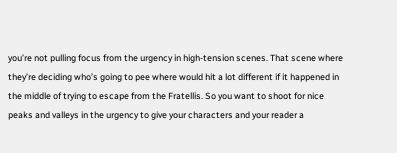you’re not pulling focus from the urgency in high-tension scenes. That scene where they’re deciding who’s going to pee where would hit a lot different if it happened in the middle of trying to escape from the Fratellis. So you want to shoot for nice peaks and valleys in the urgency to give your characters and your reader a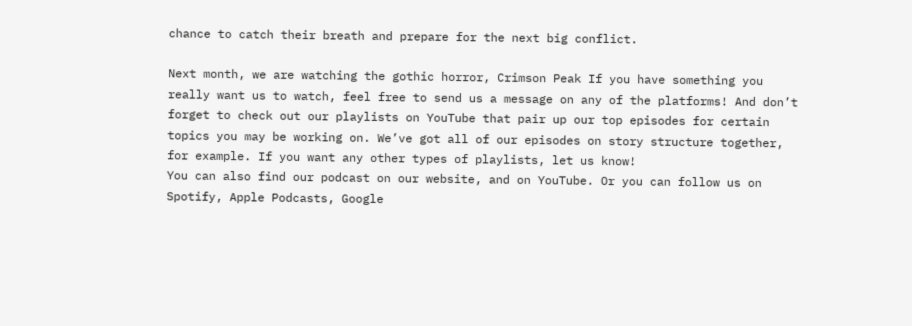chance to catch their breath and prepare for the next big conflict.

Next month, we are watching the gothic horror, Crimson Peak If you have something you really want us to watch, feel free to send us a message on any of the platforms! And don’t forget to check out our playlists on YouTube that pair up our top episodes for certain topics you may be working on. We’ve got all of our episodes on story structure together, for example. If you want any other types of playlists, let us know!
You can also find our podcast on our website, and on YouTube. Or you can follow us on Spotify, Apple Podcasts, Google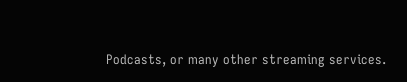Podcasts, or many other streaming services.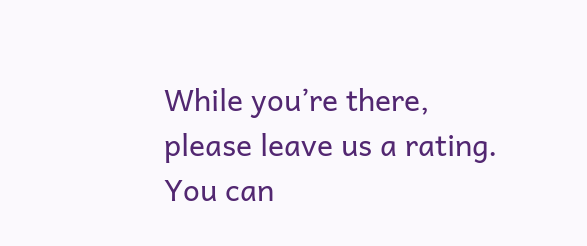While you’re there, please leave us a rating. You can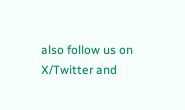also follow us on X/Twitter and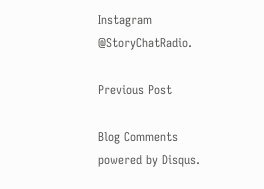Instagram @StoryChatRadio.

Previous Post

Blog Comments powered by Disqus.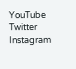YouTube Twitter Instagram